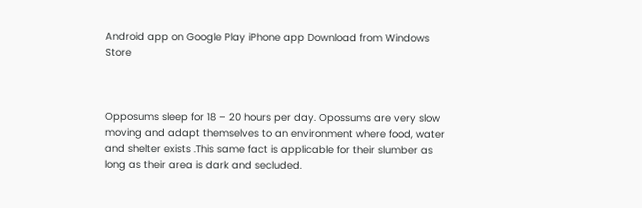Android app on Google Play iPhone app Download from Windows Store



Opposums sleep for 18 – 20 hours per day. Opossums are very slow moving and adapt themselves to an environment where food, water and shelter exists .This same fact is applicable for their slumber as long as their area is dark and secluded.